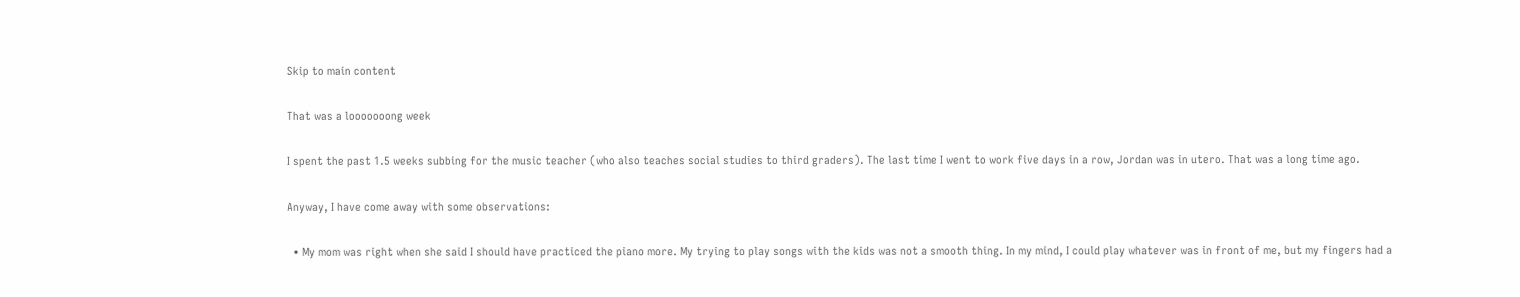Skip to main content

That was a looooooong week

I spent the past 1.5 weeks subbing for the music teacher (who also teaches social studies to third graders). The last time I went to work five days in a row, Jordan was in utero. That was a long time ago.

Anyway, I have come away with some observations:

  • My mom was right when she said I should have practiced the piano more. My trying to play songs with the kids was not a smooth thing. In my mind, I could play whatever was in front of me, but my fingers had a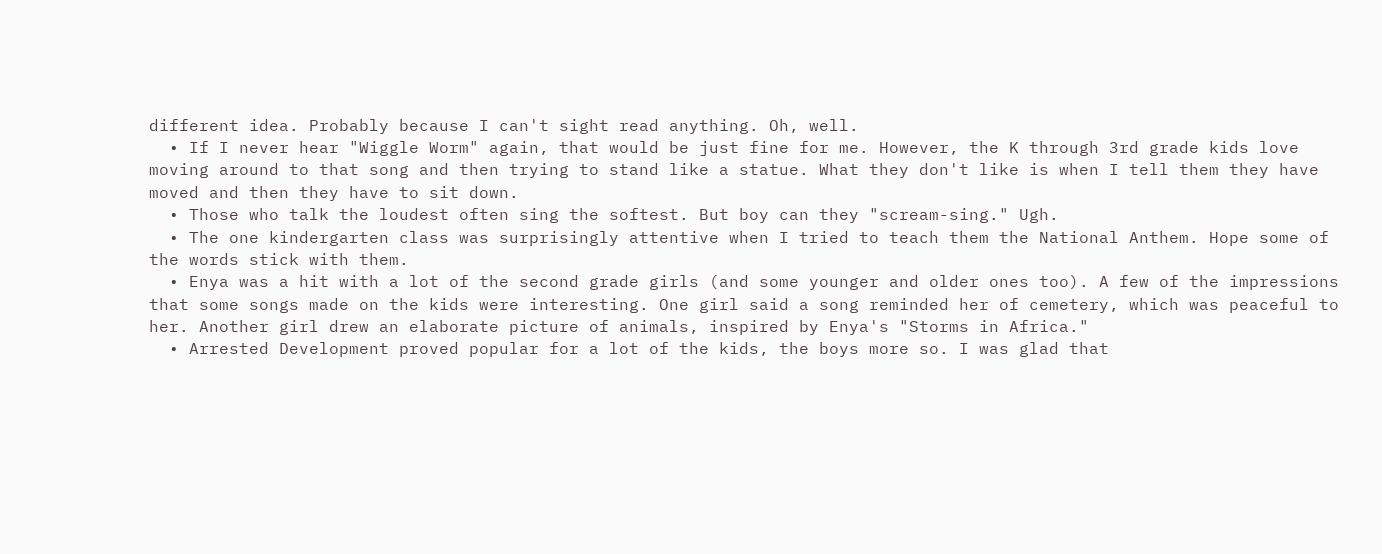different idea. Probably because I can't sight read anything. Oh, well.
  • If I never hear "Wiggle Worm" again, that would be just fine for me. However, the K through 3rd grade kids love moving around to that song and then trying to stand like a statue. What they don't like is when I tell them they have moved and then they have to sit down.
  • Those who talk the loudest often sing the softest. But boy can they "scream-sing." Ugh.
  • The one kindergarten class was surprisingly attentive when I tried to teach them the National Anthem. Hope some of the words stick with them.
  • Enya was a hit with a lot of the second grade girls (and some younger and older ones too). A few of the impressions that some songs made on the kids were interesting. One girl said a song reminded her of cemetery, which was peaceful to her. Another girl drew an elaborate picture of animals, inspired by Enya's "Storms in Africa."
  • Arrested Development proved popular for a lot of the kids, the boys more so. I was glad that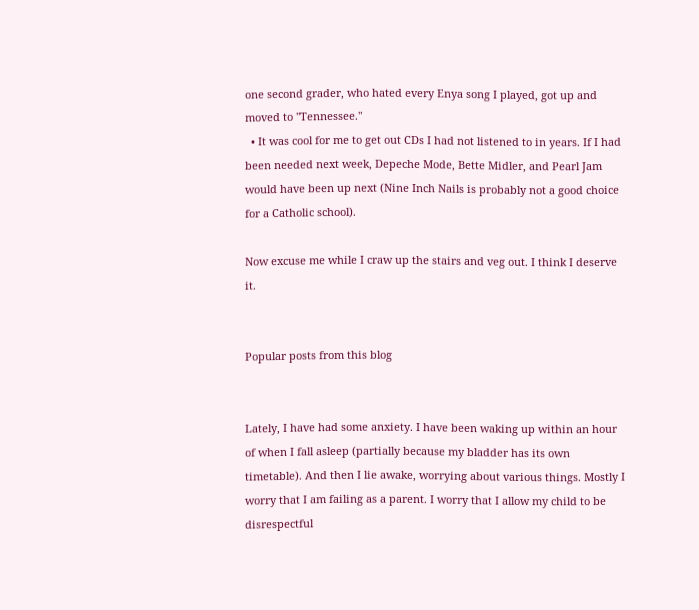one second grader, who hated every Enya song I played, got up and moved to "Tennessee."
  • It was cool for me to get out CDs I had not listened to in years. If I had been needed next week, Depeche Mode, Bette Midler, and Pearl Jam would have been up next (Nine Inch Nails is probably not a good choice for a Catholic school).

Now excuse me while I craw up the stairs and veg out. I think I deserve it.


Popular posts from this blog


Lately, I have had some anxiety. I have been waking up within an hour of when I fall asleep (partially because my bladder has its own timetable). And then I lie awake, worrying about various things. Mostly I worry that I am failing as a parent. I worry that I allow my child to be disrespectful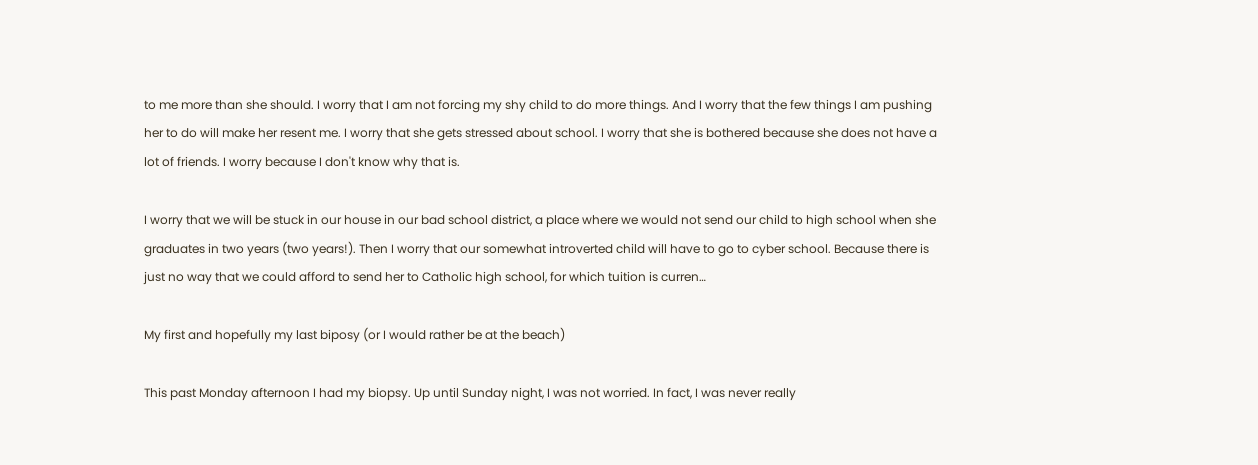to me more than she should. I worry that I am not forcing my shy child to do more things. And I worry that the few things I am pushing her to do will make her resent me. I worry that she gets stressed about school. I worry that she is bothered because she does not have a lot of friends. I worry because I don't know why that is.

I worry that we will be stuck in our house in our bad school district, a place where we would not send our child to high school when she graduates in two years (two years!). Then I worry that our somewhat introverted child will have to go to cyber school. Because there is just no way that we could afford to send her to Catholic high school, for which tuition is curren…

My first and hopefully my last biposy (or I would rather be at the beach)

This past Monday afternoon I had my biopsy. Up until Sunday night, I was not worried. In fact, I was never really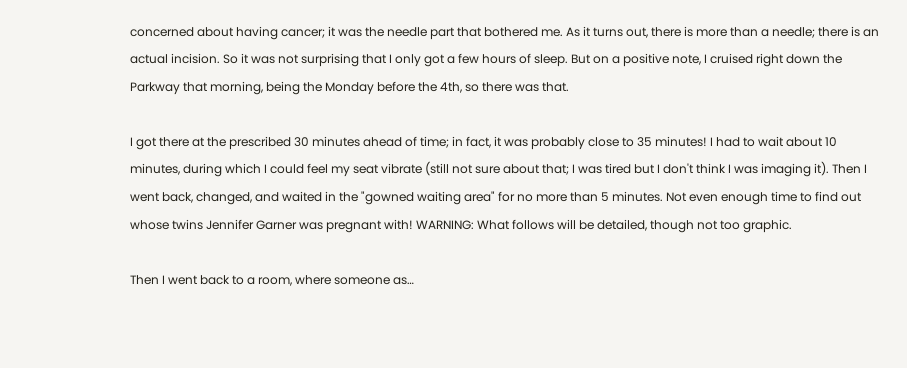concerned about having cancer; it was the needle part that bothered me. As it turns out, there is more than a needle; there is an actual incision. So it was not surprising that I only got a few hours of sleep. But on a positive note, I cruised right down the Parkway that morning, being the Monday before the 4th, so there was that.

I got there at the prescribed 30 minutes ahead of time; in fact, it was probably close to 35 minutes! I had to wait about 10 minutes, during which I could feel my seat vibrate (still not sure about that; I was tired but I don't think I was imaging it). Then I went back, changed, and waited in the "gowned waiting area" for no more than 5 minutes. Not even enough time to find out whose twins Jennifer Garner was pregnant with! WARNING: What follows will be detailed, though not too graphic.

Then I went back to a room, where someone as…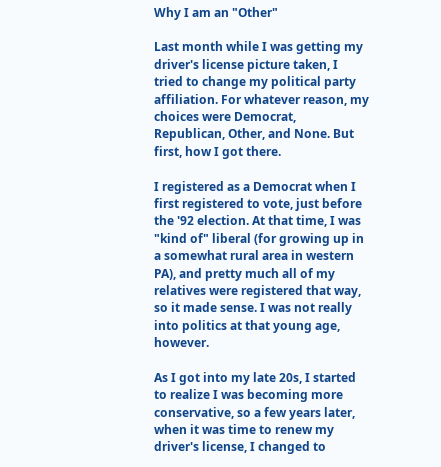Why I am an "Other"

Last month while I was getting my driver's license picture taken, I tried to change my political party affiliation. For whatever reason, my choices were Democrat, Republican, Other, and None. But first, how I got there.

I registered as a Democrat when I first registered to vote, just before the '92 election. At that time, I was "kind of" liberal (for growing up in a somewhat rural area in western PA), and pretty much all of my relatives were registered that way, so it made sense. I was not really into politics at that young age, however.

As I got into my late 20s, I started to realize I was becoming more conservative, so a few years later, when it was time to renew my driver's license, I changed to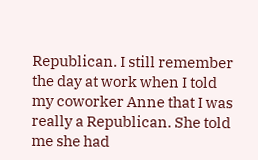Republican. I still remember the day at work when I told my coworker Anne that I was really a Republican. She told me she had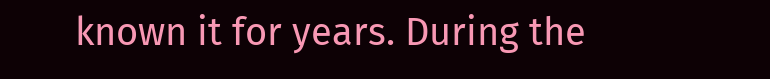known it for years. During the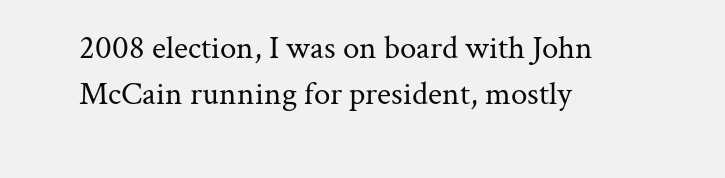2008 election, I was on board with John McCain running for president, mostly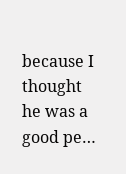because I thought he was a good pe…